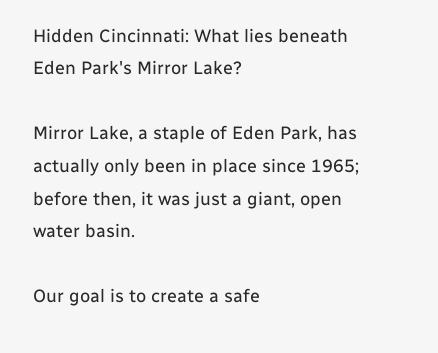Hidden Cincinnati: What lies beneath Eden Park's Mirror Lake?

Mirror Lake, a staple of Eden Park, has actually only been in place since 1965; before then, it was just a giant, open water basin.

Our goal is to create a safe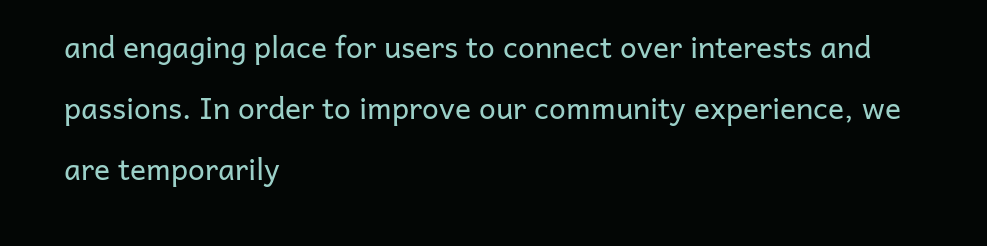and engaging place for users to connect over interests and passions. In order to improve our community experience, we are temporarily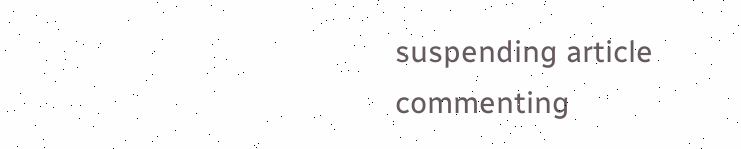suspending article commenting